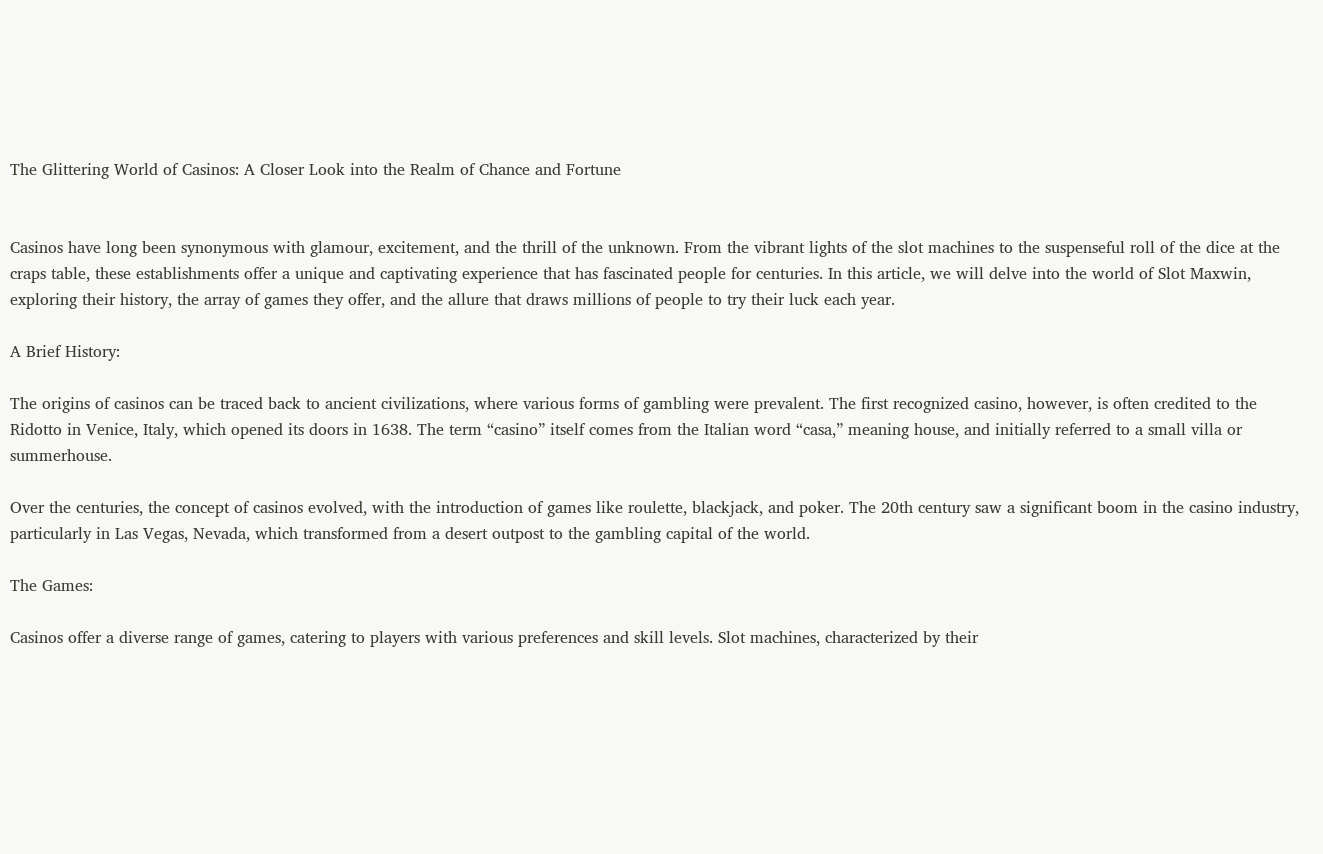The Glittering World of Casinos: A Closer Look into the Realm of Chance and Fortune


Casinos have long been synonymous with glamour, excitement, and the thrill of the unknown. From the vibrant lights of the slot machines to the suspenseful roll of the dice at the craps table, these establishments offer a unique and captivating experience that has fascinated people for centuries. In this article, we will delve into the world of Slot Maxwin, exploring their history, the array of games they offer, and the allure that draws millions of people to try their luck each year.

A Brief History:

The origins of casinos can be traced back to ancient civilizations, where various forms of gambling were prevalent. The first recognized casino, however, is often credited to the Ridotto in Venice, Italy, which opened its doors in 1638. The term “casino” itself comes from the Italian word “casa,” meaning house, and initially referred to a small villa or summerhouse.

Over the centuries, the concept of casinos evolved, with the introduction of games like roulette, blackjack, and poker. The 20th century saw a significant boom in the casino industry, particularly in Las Vegas, Nevada, which transformed from a desert outpost to the gambling capital of the world.

The Games:

Casinos offer a diverse range of games, catering to players with various preferences and skill levels. Slot machines, characterized by their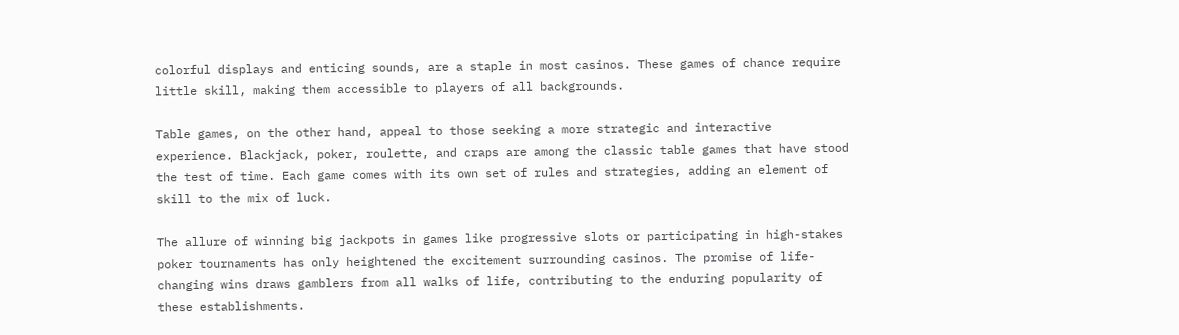colorful displays and enticing sounds, are a staple in most casinos. These games of chance require little skill, making them accessible to players of all backgrounds.

Table games, on the other hand, appeal to those seeking a more strategic and interactive experience. Blackjack, poker, roulette, and craps are among the classic table games that have stood the test of time. Each game comes with its own set of rules and strategies, adding an element of skill to the mix of luck.

The allure of winning big jackpots in games like progressive slots or participating in high-stakes poker tournaments has only heightened the excitement surrounding casinos. The promise of life-changing wins draws gamblers from all walks of life, contributing to the enduring popularity of these establishments.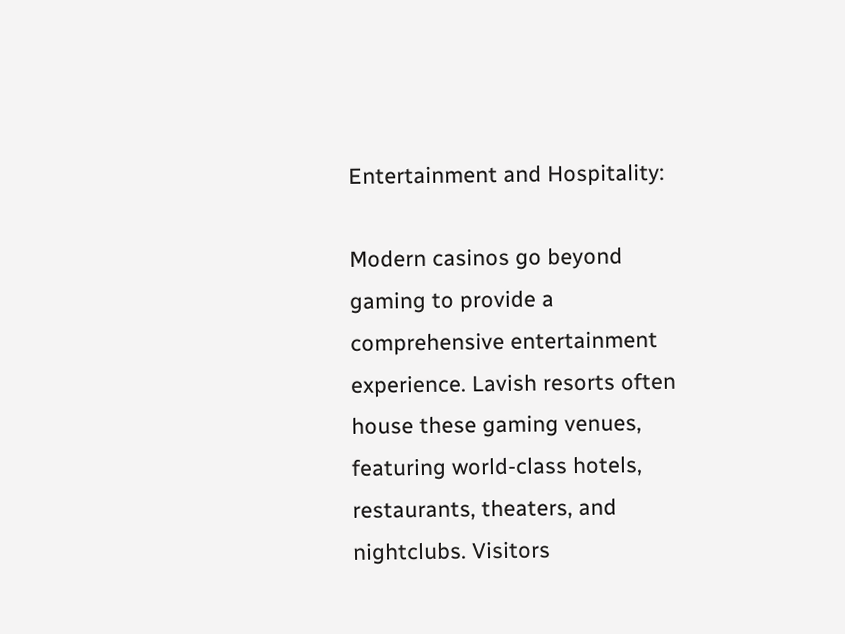Entertainment and Hospitality:

Modern casinos go beyond gaming to provide a comprehensive entertainment experience. Lavish resorts often house these gaming venues, featuring world-class hotels, restaurants, theaters, and nightclubs. Visitors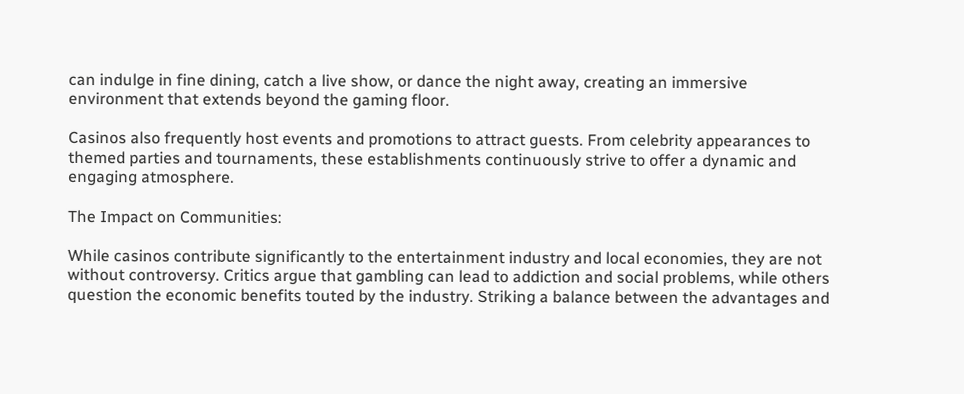can indulge in fine dining, catch a live show, or dance the night away, creating an immersive environment that extends beyond the gaming floor.

Casinos also frequently host events and promotions to attract guests. From celebrity appearances to themed parties and tournaments, these establishments continuously strive to offer a dynamic and engaging atmosphere.

The Impact on Communities:

While casinos contribute significantly to the entertainment industry and local economies, they are not without controversy. Critics argue that gambling can lead to addiction and social problems, while others question the economic benefits touted by the industry. Striking a balance between the advantages and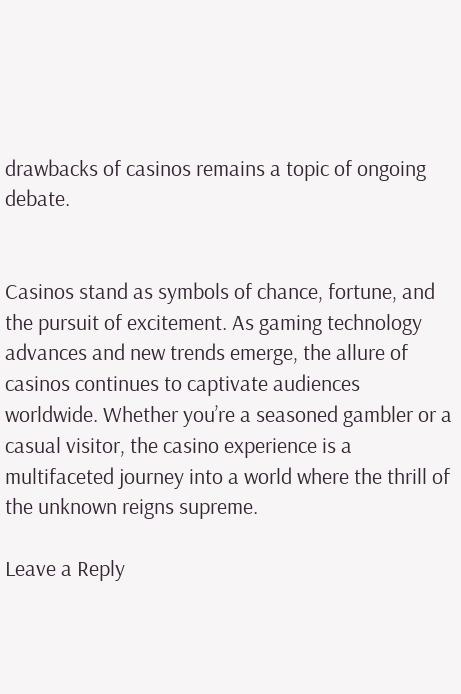drawbacks of casinos remains a topic of ongoing debate.


Casinos stand as symbols of chance, fortune, and the pursuit of excitement. As gaming technology advances and new trends emerge, the allure of casinos continues to captivate audiences worldwide. Whether you’re a seasoned gambler or a casual visitor, the casino experience is a multifaceted journey into a world where the thrill of the unknown reigns supreme.

Leave a Reply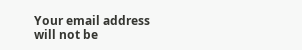Your email address will not be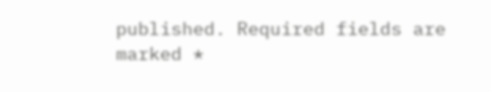published. Required fields are marked *